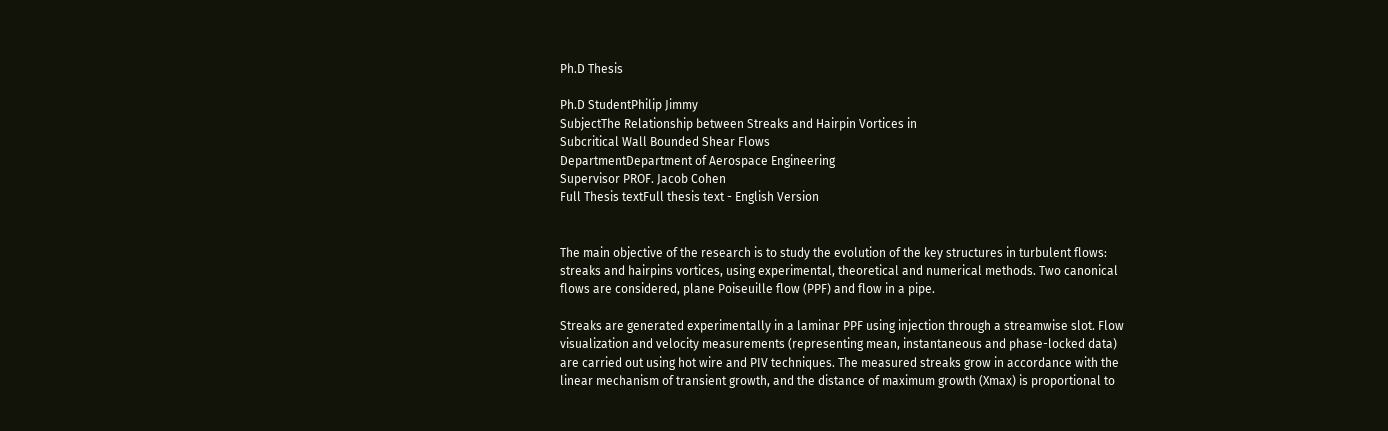Ph.D Thesis

Ph.D StudentPhilip Jimmy
SubjectThe Relationship between Streaks and Hairpin Vortices in
Subcritical Wall Bounded Shear Flows
DepartmentDepartment of Aerospace Engineering
Supervisor PROF. Jacob Cohen
Full Thesis textFull thesis text - English Version


The main objective of the research is to study the evolution of the key structures in turbulent flows: streaks and hairpins vortices, using experimental, theoretical and numerical methods. Two canonical flows are considered, plane Poiseuille flow (PPF) and flow in a pipe.

Streaks are generated experimentally in a laminar PPF using injection through a streamwise slot. Flow visualization and velocity measurements (representing mean, instantaneous and phase-locked data) are carried out using hot wire and PIV techniques. The measured streaks grow in accordance with the linear mechanism of transient growth, and the distance of maximum growth (Xmax) is proportional to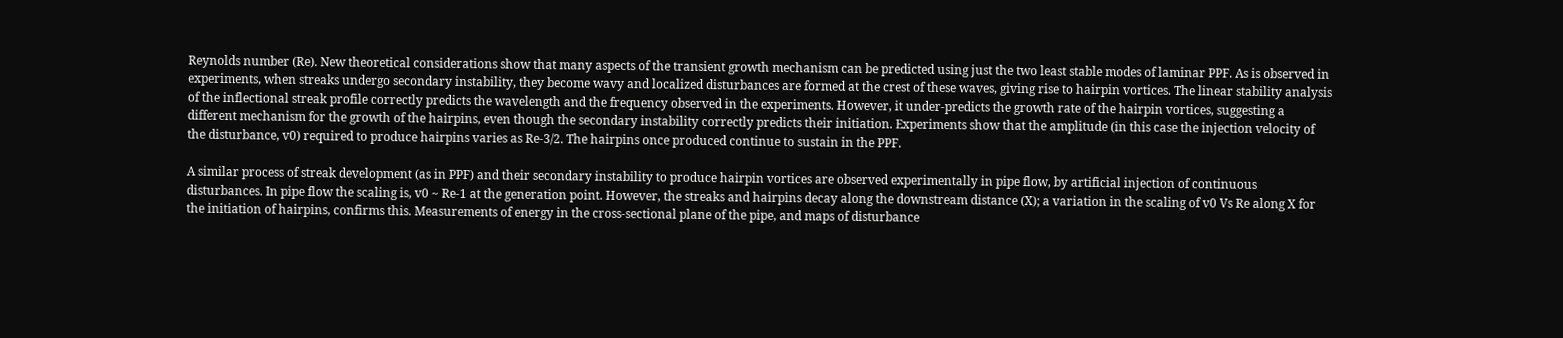Reynolds number (Re). New theoretical considerations show that many aspects of the transient growth mechanism can be predicted using just the two least stable modes of laminar PPF. As is observed in experiments, when streaks undergo secondary instability, they become wavy and localized disturbances are formed at the crest of these waves, giving rise to hairpin vortices. The linear stability analysis of the inflectional streak profile correctly predicts the wavelength and the frequency observed in the experiments. However, it under-predicts the growth rate of the hairpin vortices, suggesting a different mechanism for the growth of the hairpins, even though the secondary instability correctly predicts their initiation. Experiments show that the amplitude (in this case the injection velocity of the disturbance, v0) required to produce hairpins varies as Re-3/2. The hairpins once produced continue to sustain in the PPF.

A similar process of streak development (as in PPF) and their secondary instability to produce hairpin vortices are observed experimentally in pipe flow, by artificial injection of continuous disturbances. In pipe flow the scaling is, v0 ~ Re-1 at the generation point. However, the streaks and hairpins decay along the downstream distance (X); a variation in the scaling of v0 Vs Re along X for the initiation of hairpins, confirms this. Measurements of energy in the cross-sectional plane of the pipe, and maps of disturbance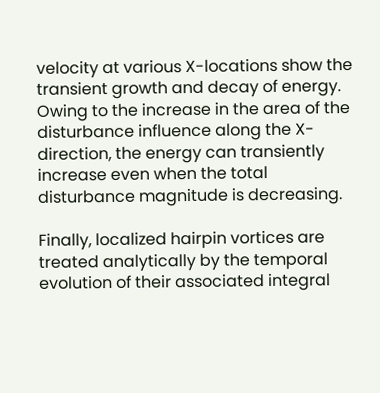velocity at various X-locations show the transient growth and decay of energy. Owing to the increase in the area of the disturbance influence along the X-direction, the energy can transiently increase even when the total disturbance magnitude is decreasing.

Finally, localized hairpin vortices are treated analytically by the temporal evolution of their associated integral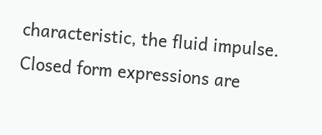characteristic, the fluid impulse. Closed form expressions are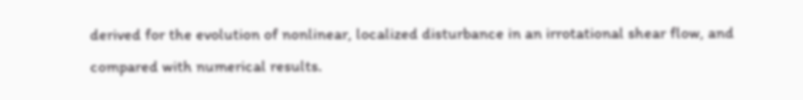derived for the evolution of nonlinear, localized disturbance in an irrotational shear flow, and compared with numerical results.